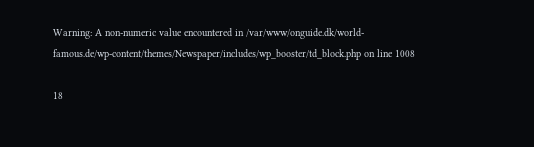Warning: A non-numeric value encountered in /var/www/onguide.dk/world-famous.de/wp-content/themes/Newspaper/includes/wp_booster/td_block.php on line 1008

18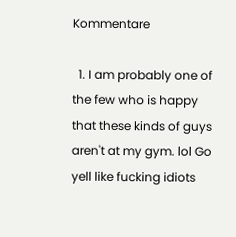Kommentare

  1. I am probably one of the few who is happy that these kinds of guys aren't at my gym. lol Go yell like fucking idiots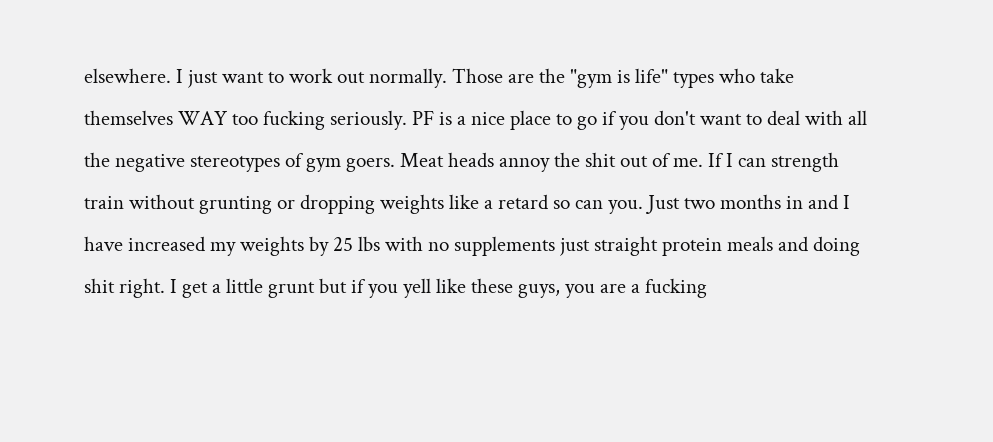elsewhere. I just want to work out normally. Those are the "gym is life" types who take themselves WAY too fucking seriously. PF is a nice place to go if you don't want to deal with all the negative stereotypes of gym goers. Meat heads annoy the shit out of me. If I can strength train without grunting or dropping weights like a retard so can you. Just two months in and I have increased my weights by 25 lbs with no supplements just straight protein meals and doing shit right. I get a little grunt but if you yell like these guys, you are a fucking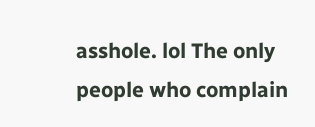asshole. lol The only people who complain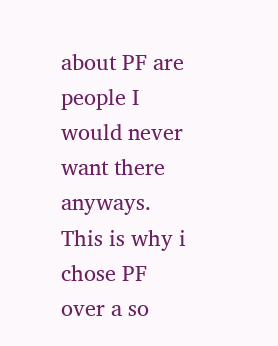about PF are people I would never want there anyways. This is why i chose PF over a so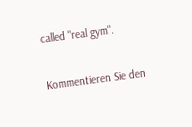called "real gym".

Kommentieren Sie den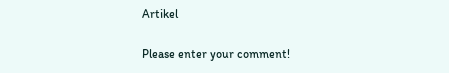Artikel

Please enter your comment!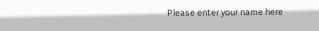Please enter your name here